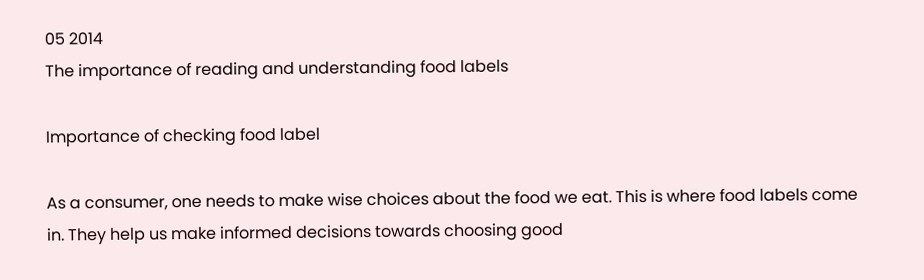05 2014
The importance of reading and understanding food labels

Importance of checking food label

As a consumer, one needs to make wise choices about the food we eat. This is where food labels come in. They help us make informed decisions towards choosing good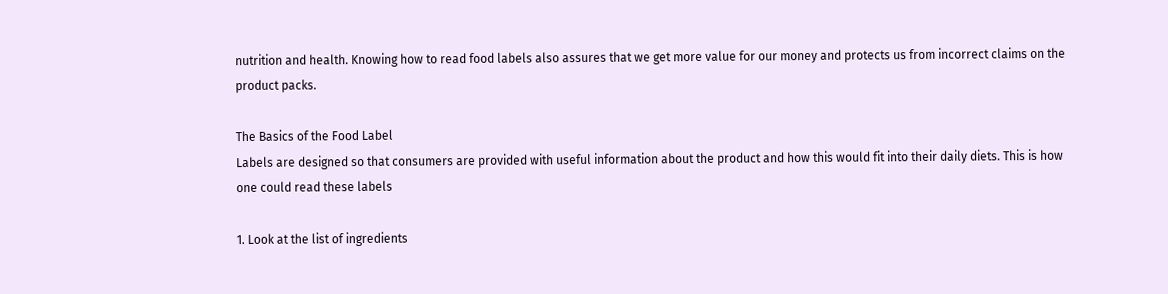nutrition and health. Knowing how to read food labels also assures that we get more value for our money and protects us from incorrect claims on the product packs.

The Basics of the Food Label
Labels are designed so that consumers are provided with useful information about the product and how this would fit into their daily diets. This is how one could read these labels

1. Look at the list of ingredients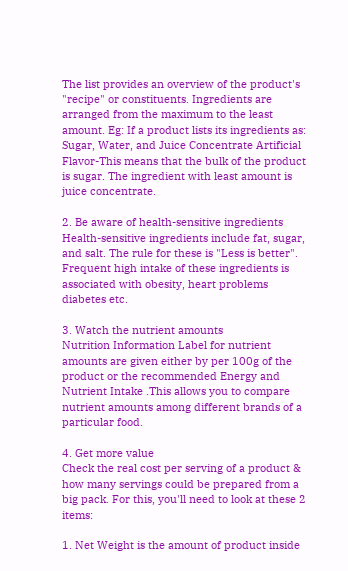The list provides an overview of the product's "recipe" or constituents. Ingredients are arranged from the maximum to the least amount. Eg: If a product lists its ingredients as: Sugar, Water, and Juice Concentrate Artificial Flavor-This means that the bulk of the product is sugar. The ingredient with least amount is juice concentrate.

2. Be aware of health-sensitive ingredients
Health-sensitive ingredients include fat, sugar, and salt. The rule for these is "Less is better". Frequent high intake of these ingredients is associated with obesity, heart problems diabetes etc.

3. Watch the nutrient amounts
Nutrition Information Label for nutrient amounts are given either by per 100g of the product or the recommended Energy and Nutrient Intake .This allows you to compare nutrient amounts among different brands of a particular food.

4. Get more value
Check the real cost per serving of a product & how many servings could be prepared from a big pack. For this, you'll need to look at these 2 items:

1. Net Weight is the amount of product inside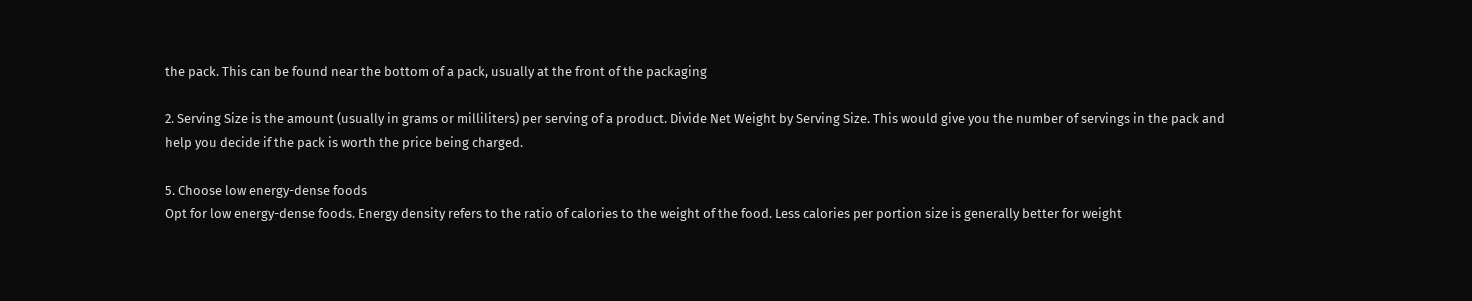the pack. This can be found near the bottom of a pack, usually at the front of the packaging

2. Serving Size is the amount (usually in grams or milliliters) per serving of a product. Divide Net Weight by Serving Size. This would give you the number of servings in the pack and help you decide if the pack is worth the price being charged.

5. Choose low energy-dense foods
Opt for low energy-dense foods. Energy density refers to the ratio of calories to the weight of the food. Less calories per portion size is generally better for weight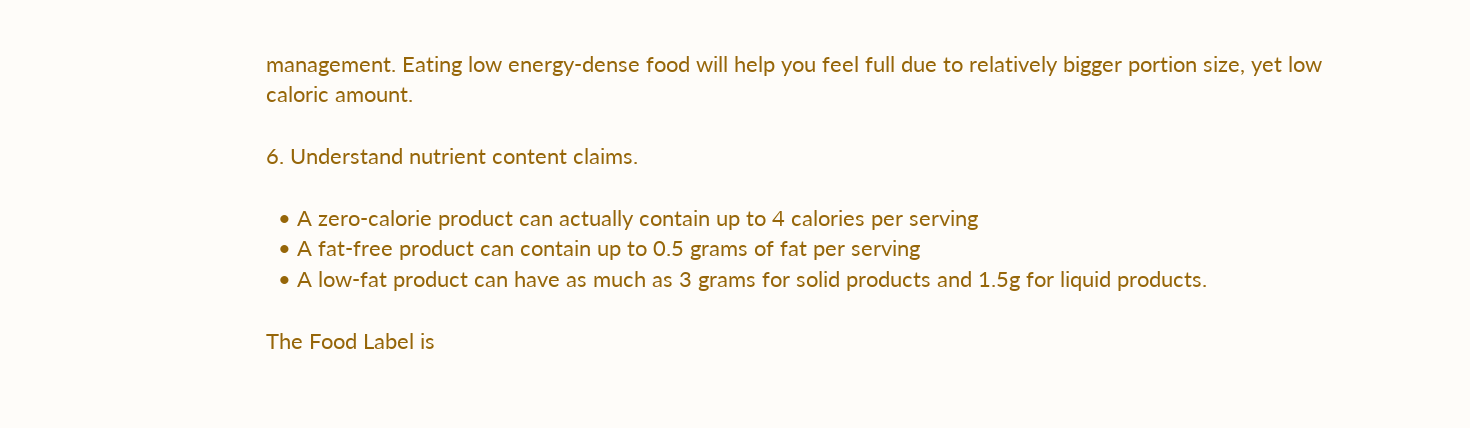management. Eating low energy-dense food will help you feel full due to relatively bigger portion size, yet low caloric amount.

6. Understand nutrient content claims.

  • A zero-calorie product can actually contain up to 4 calories per serving
  • A fat-free product can contain up to 0.5 grams of fat per serving
  • A low-fat product can have as much as 3 grams for solid products and 1.5g for liquid products.

The Food Label is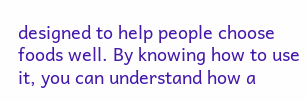designed to help people choose foods well. By knowing how to use it, you can understand how a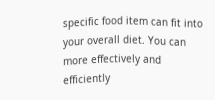specific food item can fit into your overall diet. You can more effectively and efficiently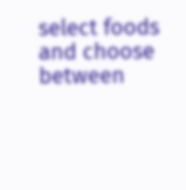select foods and choose between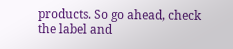products. So go ahead, check the label and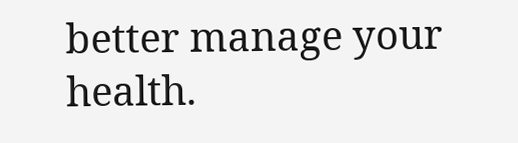better manage your health.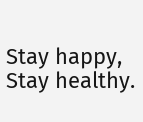Stay happy, Stay healthy.